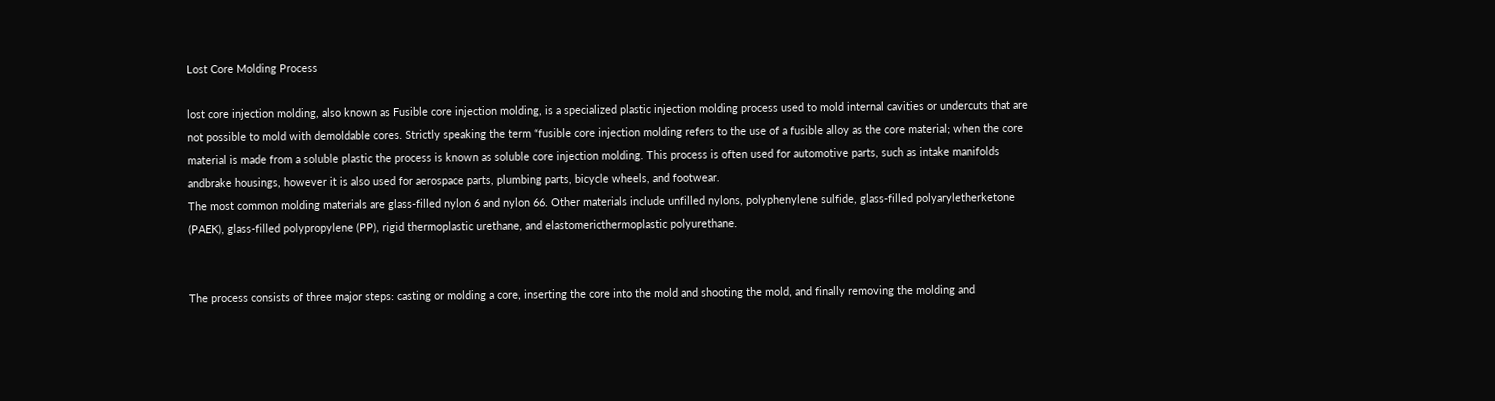Lost Core Molding Process

lost core injection molding, also known as Fusible core injection molding, is a specialized plastic injection molding process used to mold internal cavities or undercuts that are not possible to mold with demoldable cores. Strictly speaking the term “fusible core injection molding refers to the use of a fusible alloy as the core material; when the core material is made from a soluble plastic the process is known as soluble core injection molding. This process is often used for automotive parts, such as intake manifolds andbrake housings, however it is also used for aerospace parts, plumbing parts, bicycle wheels, and footwear.
The most common molding materials are glass-filled nylon 6 and nylon 66. Other materials include unfilled nylons, polyphenylene sulfide, glass-filled polyaryletherketone (PAEK), glass-filled polypropylene (PP), rigid thermoplastic urethane, and elastomericthermoplastic polyurethane.


The process consists of three major steps: casting or molding a core, inserting the core into the mold and shooting the mold, and finally removing the molding and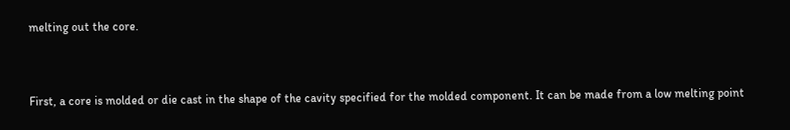melting out the core.


First, a core is molded or die cast in the shape of the cavity specified for the molded component. It can be made from a low melting point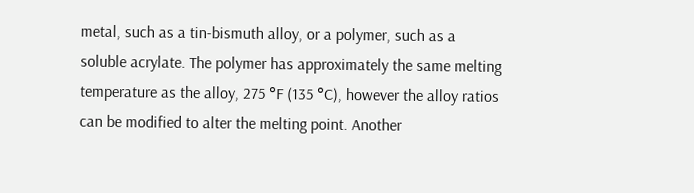metal, such as a tin-bismuth alloy, or a polymer, such as a soluble acrylate. The polymer has approximately the same melting temperature as the alloy, 275 °F (135 °C), however the alloy ratios can be modified to alter the melting point. Another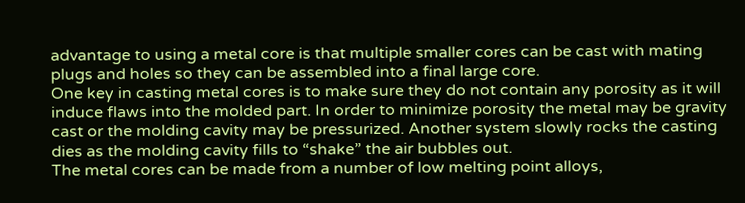advantage to using a metal core is that multiple smaller cores can be cast with mating plugs and holes so they can be assembled into a final large core.
One key in casting metal cores is to make sure they do not contain any porosity as it will induce flaws into the molded part. In order to minimize porosity the metal may be gravity cast or the molding cavity may be pressurized. Another system slowly rocks the casting dies as the molding cavity fills to “shake” the air bubbles out.
The metal cores can be made from a number of low melting point alloys,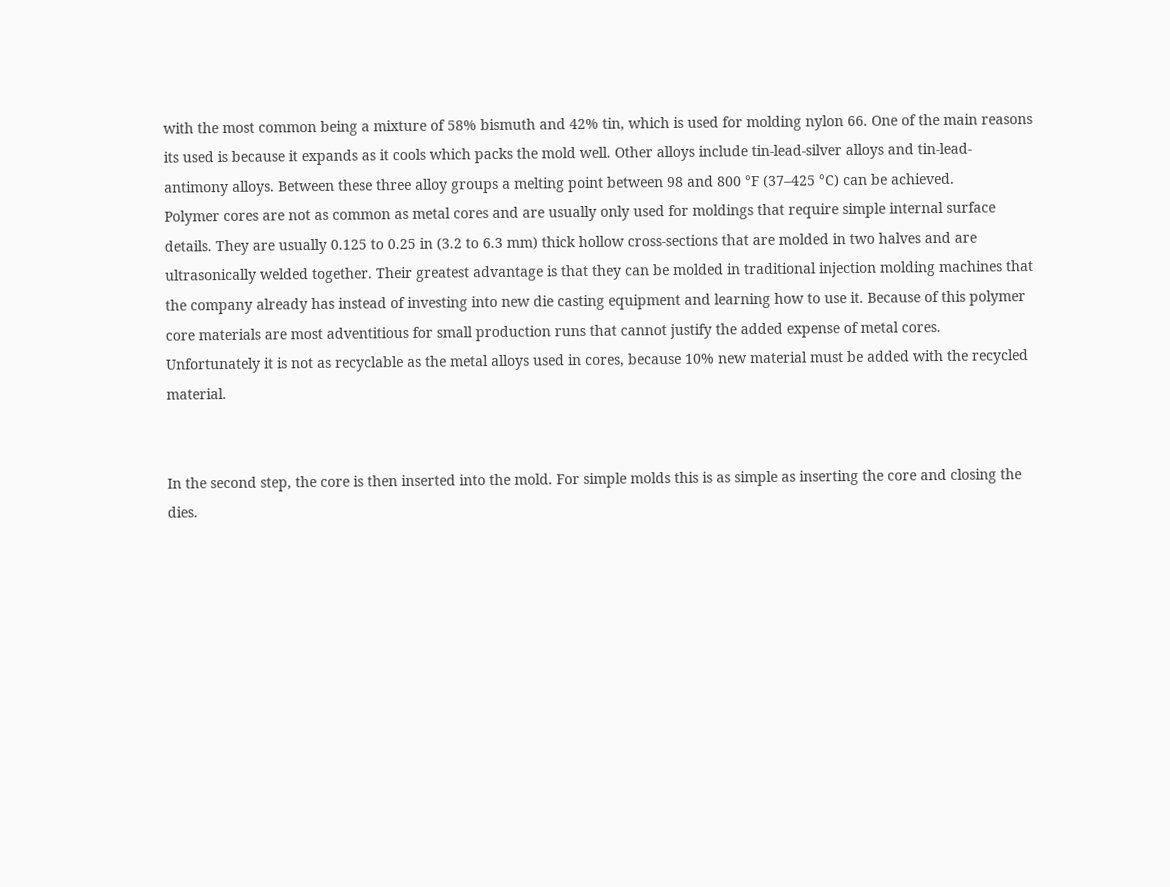with the most common being a mixture of 58% bismuth and 42% tin, which is used for molding nylon 66. One of the main reasons its used is because it expands as it cools which packs the mold well. Other alloys include tin-lead-silver alloys and tin-lead-antimony alloys. Between these three alloy groups a melting point between 98 and 800 °F (37–425 °C) can be achieved.
Polymer cores are not as common as metal cores and are usually only used for moldings that require simple internal surface details. They are usually 0.125 to 0.25 in (3.2 to 6.3 mm) thick hollow cross-sections that are molded in two halves and are ultrasonically welded together. Their greatest advantage is that they can be molded in traditional injection molding machines that the company already has instead of investing into new die casting equipment and learning how to use it. Because of this polymer core materials are most adventitious for small production runs that cannot justify the added expense of metal cores. Unfortunately it is not as recyclable as the metal alloys used in cores, because 10% new material must be added with the recycled material.


In the second step, the core is then inserted into the mold. For simple molds this is as simple as inserting the core and closing the dies.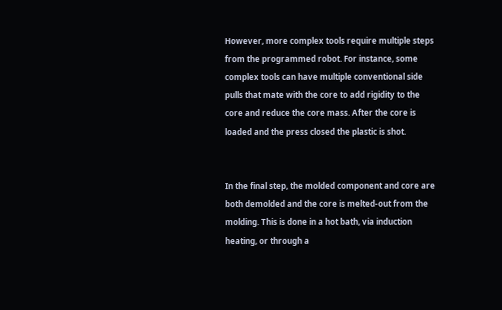However, more complex tools require multiple steps from the programmed robot. For instance, some complex tools can have multiple conventional side pulls that mate with the core to add rigidity to the core and reduce the core mass. After the core is loaded and the press closed the plastic is shot.


In the final step, the molded component and core are both demolded and the core is melted-out from the molding. This is done in a hot bath, via induction heating, or through a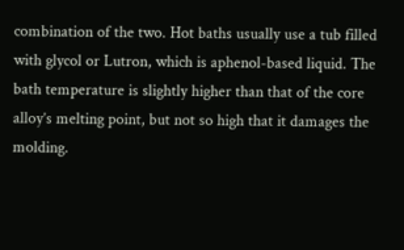combination of the two. Hot baths usually use a tub filled with glycol or Lutron, which is aphenol-based liquid. The bath temperature is slightly higher than that of the core alloy’s melting point, but not so high that it damages the molding.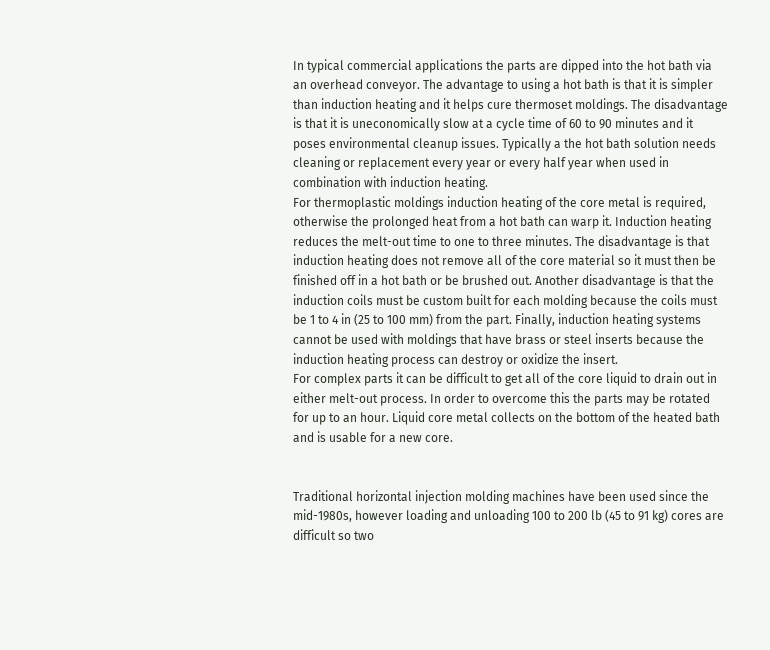In typical commercial applications the parts are dipped into the hot bath via an overhead conveyor. The advantage to using a hot bath is that it is simpler than induction heating and it helps cure thermoset moldings. The disadvantage is that it is uneconomically slow at a cycle time of 60 to 90 minutes and it poses environmental cleanup issues. Typically a the hot bath solution needs cleaning or replacement every year or every half year when used in combination with induction heating.
For thermoplastic moldings induction heating of the core metal is required, otherwise the prolonged heat from a hot bath can warp it. Induction heating reduces the melt-out time to one to three minutes. The disadvantage is that induction heating does not remove all of the core material so it must then be finished off in a hot bath or be brushed out. Another disadvantage is that the induction coils must be custom built for each molding because the coils must be 1 to 4 in (25 to 100 mm) from the part. Finally, induction heating systems cannot be used with moldings that have brass or steel inserts because the induction heating process can destroy or oxidize the insert.
For complex parts it can be difficult to get all of the core liquid to drain out in either melt-out process. In order to overcome this the parts may be rotated for up to an hour. Liquid core metal collects on the bottom of the heated bath and is usable for a new core.


Traditional horizontal injection molding machines have been used since the mid-1980s, however loading and unloading 100 to 200 lb (45 to 91 kg) cores are difficult so two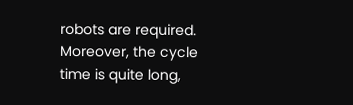robots are required. Moreover, the cycle time is quite long,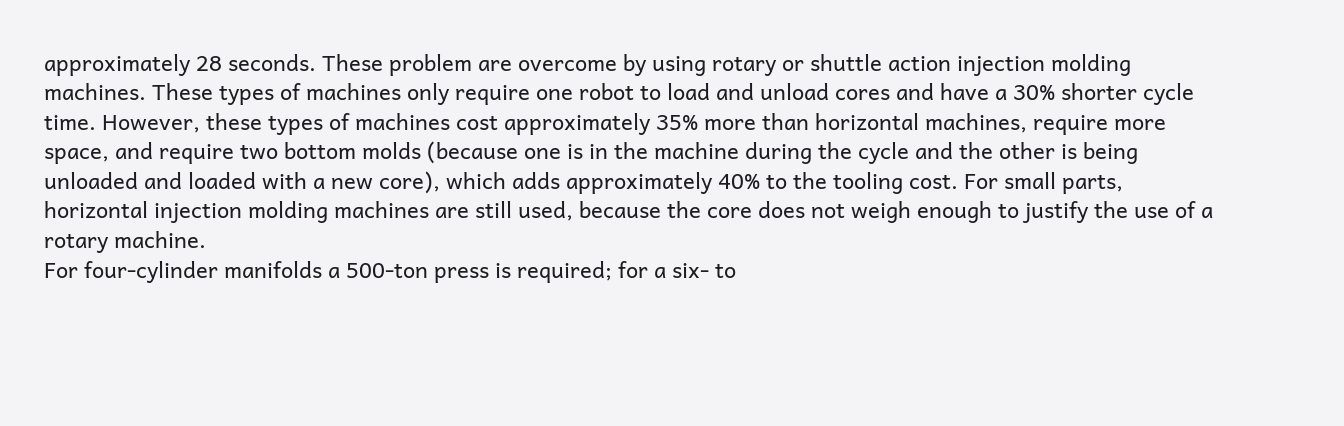approximately 28 seconds. These problem are overcome by using rotary or shuttle action injection molding machines. These types of machines only require one robot to load and unload cores and have a 30% shorter cycle time. However, these types of machines cost approximately 35% more than horizontal machines, require more space, and require two bottom molds (because one is in the machine during the cycle and the other is being unloaded and loaded with a new core), which adds approximately 40% to the tooling cost. For small parts, horizontal injection molding machines are still used, because the core does not weigh enough to justify the use of a rotary machine.
For four-cylinder manifolds a 500-ton press is required; for a six- to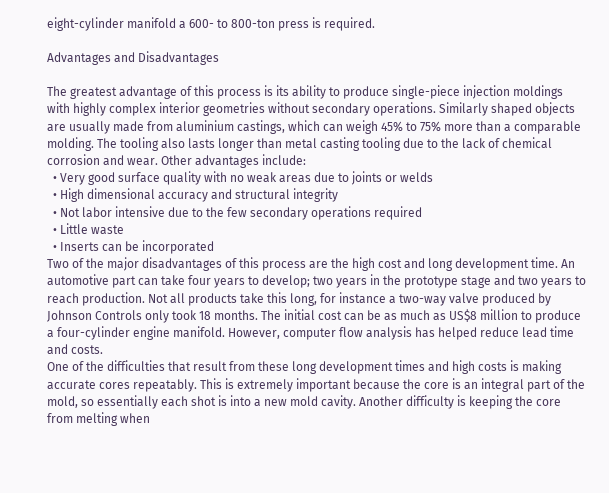eight-cylinder manifold a 600- to 800-ton press is required.

Advantages and Disadvantages

The greatest advantage of this process is its ability to produce single-piece injection moldings with highly complex interior geometries without secondary operations. Similarly shaped objects are usually made from aluminium castings, which can weigh 45% to 75% more than a comparable molding. The tooling also lasts longer than metal casting tooling due to the lack of chemical corrosion and wear. Other advantages include:
  • Very good surface quality with no weak areas due to joints or welds
  • High dimensional accuracy and structural integrity
  • Not labor intensive due to the few secondary operations required
  • Little waste
  • Inserts can be incorporated
Two of the major disadvantages of this process are the high cost and long development time. An automotive part can take four years to develop; two years in the prototype stage and two years to reach production. Not all products take this long, for instance a two-way valve produced by Johnson Controls only took 18 months. The initial cost can be as much as US$8 million to produce a four-cylinder engine manifold. However, computer flow analysis has helped reduce lead time and costs.
One of the difficulties that result from these long development times and high costs is making accurate cores repeatably. This is extremely important because the core is an integral part of the mold, so essentially each shot is into a new mold cavity. Another difficulty is keeping the core from melting when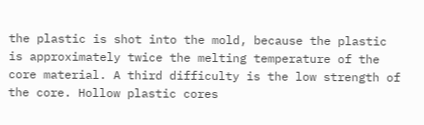the plastic is shot into the mold, because the plastic is approximately twice the melting temperature of the core material. A third difficulty is the low strength of the core. Hollow plastic cores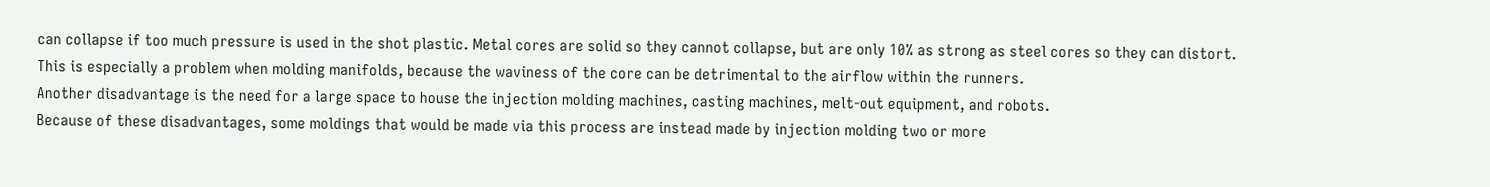can collapse if too much pressure is used in the shot plastic. Metal cores are solid so they cannot collapse, but are only 10% as strong as steel cores so they can distort. This is especially a problem when molding manifolds, because the waviness of the core can be detrimental to the airflow within the runners.
Another disadvantage is the need for a large space to house the injection molding machines, casting machines, melt-out equipment, and robots.
Because of these disadvantages, some moldings that would be made via this process are instead made by injection molding two or more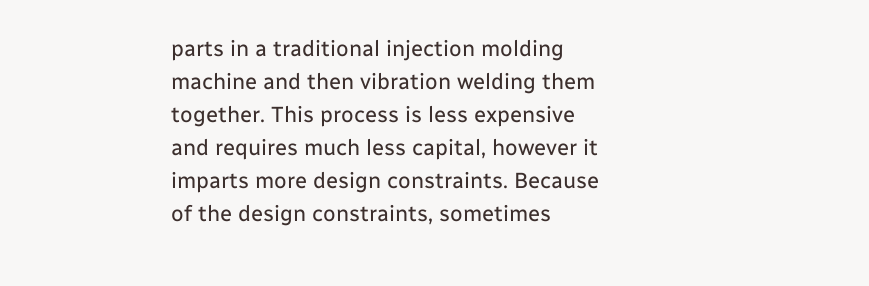parts in a traditional injection molding machine and then vibration welding them together. This process is less expensive and requires much less capital, however it imparts more design constraints. Because of the design constraints, sometimes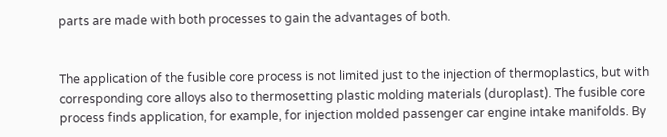parts are made with both processes to gain the advantages of both.


The application of the fusible core process is not limited just to the injection of thermoplastics, but with corresponding core alloys also to thermosetting plastic molding materials (duroplast). The fusible core process finds application, for example, for injection molded passenger car engine intake manifolds. By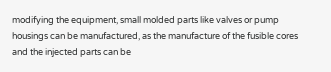modifying the equipment, small molded parts like valves or pump housings can be manufactured, as the manufacture of the fusible cores and the injected parts can be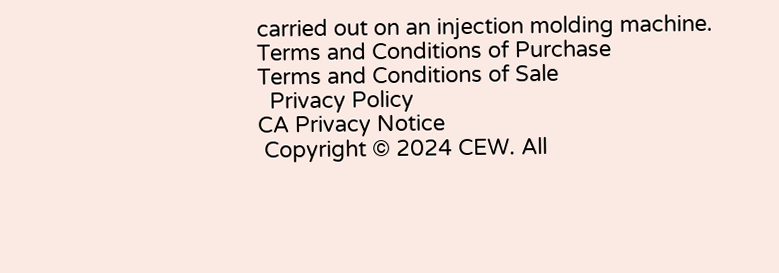carried out on an injection molding machine.
Terms and Conditions of Purchase
Terms and Conditions of Sale
  Privacy Policy
CA Privacy Notice
 Copyright © 2024 CEW. All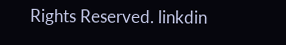Rights Reserved. linkdin